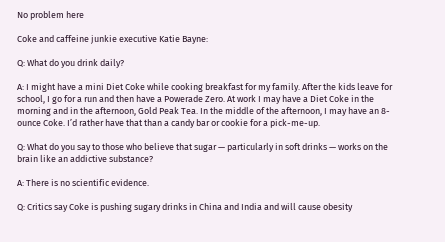No problem here

Coke and caffeine junkie executive Katie Bayne:

Q: What do you drink daily?

A: I might have a mini Diet Coke while cooking breakfast for my family. After the kids leave for school, I go for a run and then have a Powerade Zero. At work I may have a Diet Coke in the morning and in the afternoon, Gold Peak Tea. In the middle of the afternoon, I may have an 8-ounce Coke. I’d rather have that than a candy bar or cookie for a pick-me-up.

Q: What do you say to those who believe that sugar — particularly in soft drinks — works on the brain like an addictive substance?

A: There is no scientific evidence.

Q: Critics say Coke is pushing sugary drinks in China and India and will cause obesity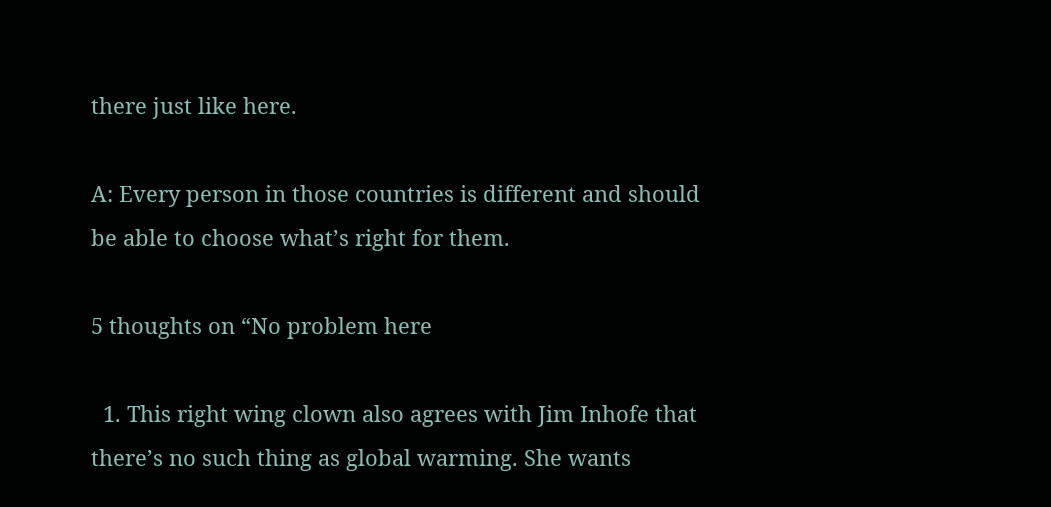there just like here.

A: Every person in those countries is different and should be able to choose what’s right for them.

5 thoughts on “No problem here

  1. This right wing clown also agrees with Jim Inhofe that there’s no such thing as global warming. She wants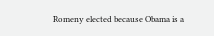Romeny elected because Obama is a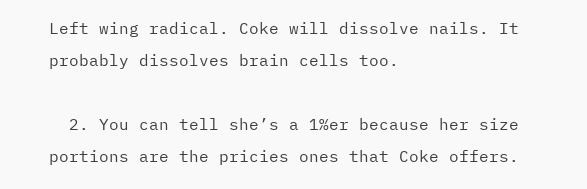Left wing radical. Coke will dissolve nails. It probably dissolves brain cells too.

  2. You can tell she’s a 1%er because her size portions are the pricies ones that Coke offers.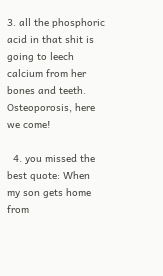3. all the phosphoric acid in that shit is going to leech calcium from her bones and teeth. Osteoporosis, here we come!

  4. you missed the best quote: When my son gets home from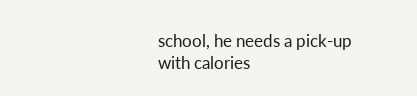school, he needs a pick-up with calories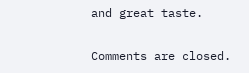and great taste.

Comments are closed.